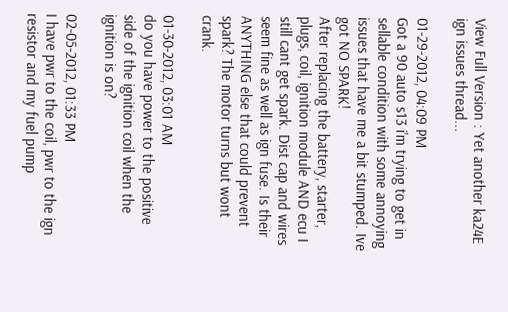View Full Version : Yet another ka24E ign issues thread...

01-29-2012, 04:09 PM
Got a 90 auto s13 i'm trying to get in sellable condition with some annoying issues that have me a bit stumped. Ive got NO SPARK!
After replacing the battery, starter, plugs, coil, ignition module AND ecu I still cant get spark. Dist cap and wires seem fine as well as ign fuse. Is their ANYTHING else that could prevent spark? The motor turns but wont crank.

01-30-2012, 03:01 AM
do you have power to the positive side of the ignition coil when the ignition is on?

02-05-2012, 01:33 PM
I have pwr to the coil, pwr to the ign resistor and my fuel pump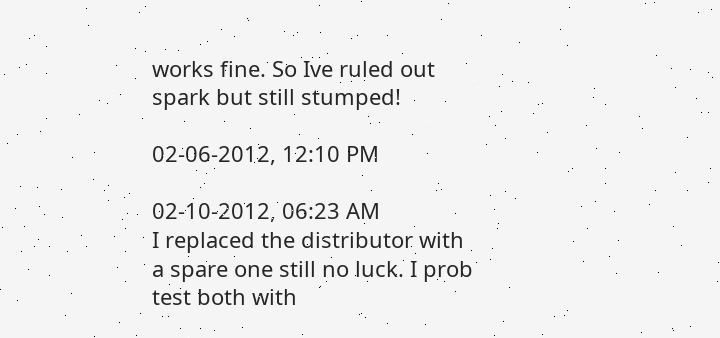works fine. So Ive ruled out spark but still stumped!

02-06-2012, 12:10 PM

02-10-2012, 06:23 AM
I replaced the distributor with a spare one still no luck. I prob test both with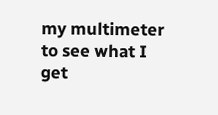my multimeter to see what I get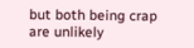but both being crap are unlikely